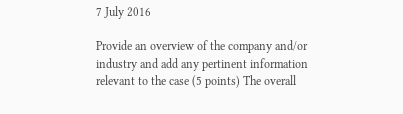7 July 2016

Provide an overview of the company and/or industry and add any pertinent information relevant to the case (5 points) The overall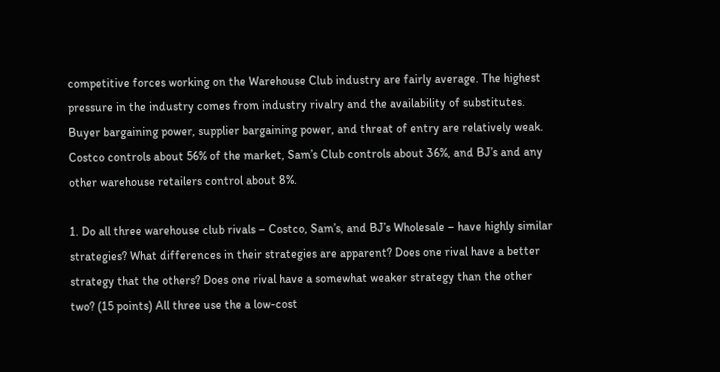competitive forces working on the Warehouse Club industry are fairly average. The highest pressure in the industry comes from industry rivalry and the availability of substitutes. Buyer bargaining power, supplier bargaining power, and threat of entry are relatively weak. Costco controls about 56% of the market, Sam’s Club controls about 36%, and BJ’s and any other warehouse retailers control about 8%.

1. Do all three warehouse club rivals – Costco, Sam’s, and BJ’s Wholesale – have highly similar strategies? What differences in their strategies are apparent? Does one rival have a better strategy that the others? Does one rival have a somewhat weaker strategy than the other two? (15 points) All three use the a low-cost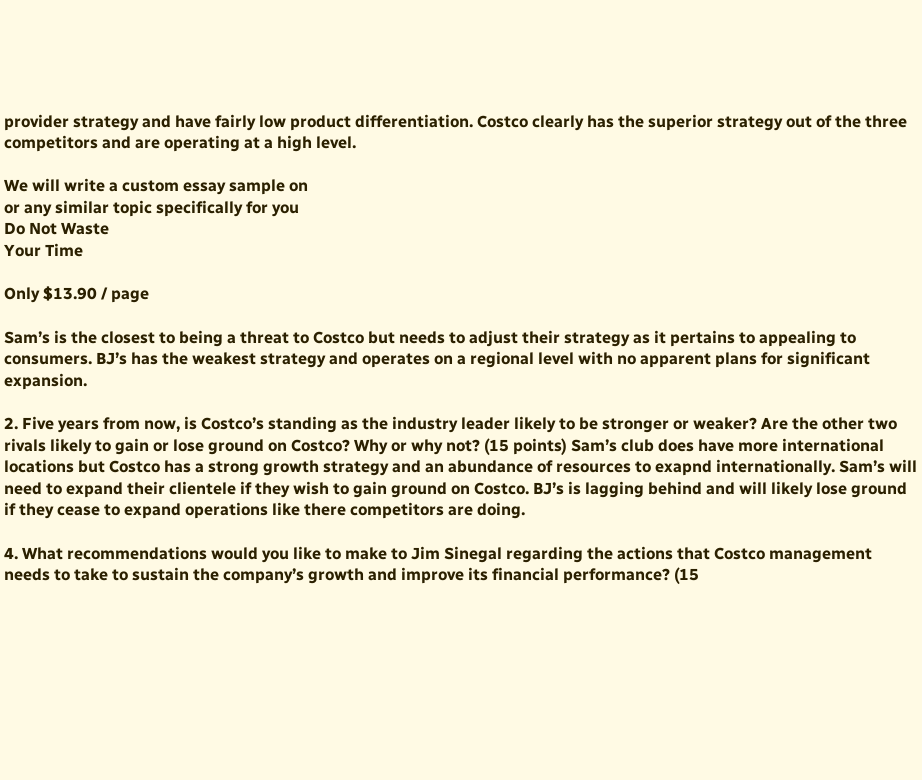provider strategy and have fairly low product differentiation. Costco clearly has the superior strategy out of the three competitors and are operating at a high level.

We will write a custom essay sample on
or any similar topic specifically for you
Do Not Waste
Your Time

Only $13.90 / page

Sam’s is the closest to being a threat to Costco but needs to adjust their strategy as it pertains to appealing to consumers. BJ’s has the weakest strategy and operates on a regional level with no apparent plans for significant expansion.

2. Five years from now, is Costco’s standing as the industry leader likely to be stronger or weaker? Are the other two rivals likely to gain or lose ground on Costco? Why or why not? (15 points) Sam’s club does have more international locations but Costco has a strong growth strategy and an abundance of resources to exapnd internationally. Sam’s will need to expand their clientele if they wish to gain ground on Costco. BJ’s is lagging behind and will likely lose ground if they cease to expand operations like there competitors are doing.

4. What recommendations would you like to make to Jim Sinegal regarding the actions that Costco management needs to take to sustain the company’s growth and improve its financial performance? (15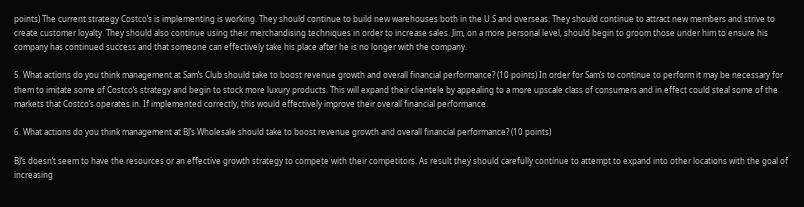points) The current strategy Costco’s is implementing is working. They should continue to build new warehouses both in the U.S and overseas. They should continue to attract new members and strive to create customer loyalty. They should also continue using their merchandising techniques in order to increase sales. Jim, on a more personal level, should begin to groom those under him to ensure his company has continued success and that someone can effectively take his place after he is no longer with the company.

5. What actions do you think management at Sam’s Club should take to boost revenue growth and overall financial performance? (10 points) In order for Sam’s to continue to perform it may be necessary for them to imitate some of Costco’s strategy and begin to stock more luxury products. This will expand their clientele by appealing to a more upscale class of consumers and in effect could steal some of the markets that Costco’s operates in. If implemented correctly, this would effectively improve their overall financial performance.

6. What actions do you think management at BJ’s Wholesale should take to boost revenue growth and overall financial performance? (10 points)

BJ’s doesn’t seem to have the resources or an effective growth strategy to compete with their competitors. As result they should carefully continue to attempt to expand into other locations with the goal of increasing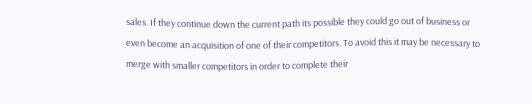sales. If they continue down the current path its possible they could go out of business or even become an acquisition of one of their competitors. To avoid this it may be necessary to merge with smaller competitors in order to complete their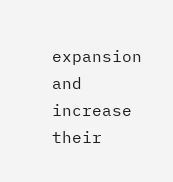expansion and increase their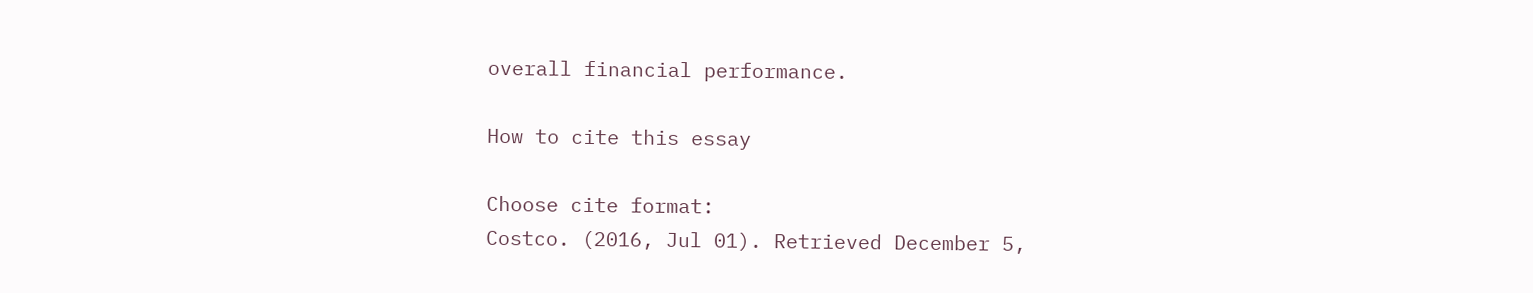overall financial performance.

How to cite this essay

Choose cite format:
Costco. (2016, Jul 01). Retrieved December 5,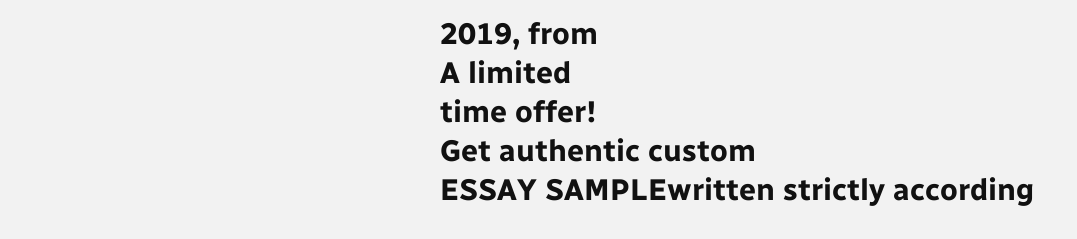2019, from
A limited
time offer!
Get authentic custom
ESSAY SAMPLEwritten strictly according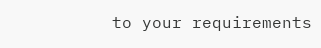to your requirements